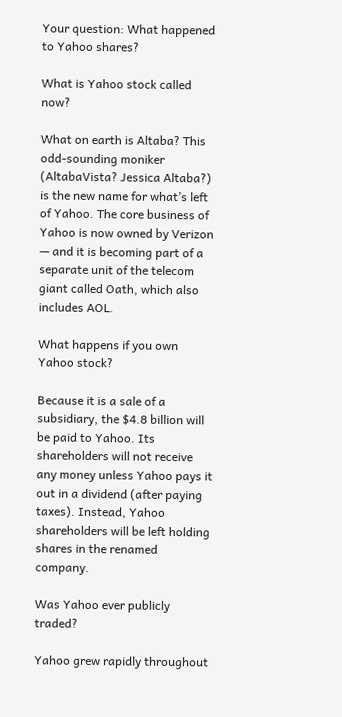Your question: What happened to Yahoo shares?

What is Yahoo stock called now?

What on earth is Altaba? This odd-sounding moniker (AltabaVista? Jessica Altaba?) is the new name for what’s left of Yahoo. The core business of Yahoo is now owned by Verizon — and it is becoming part of a separate unit of the telecom giant called Oath, which also includes AOL.

What happens if you own Yahoo stock?

Because it is a sale of a subsidiary, the $4.8 billion will be paid to Yahoo. Its shareholders will not receive any money unless Yahoo pays it out in a dividend (after paying taxes). Instead, Yahoo shareholders will be left holding shares in the renamed company.

Was Yahoo ever publicly traded?

Yahoo grew rapidly throughout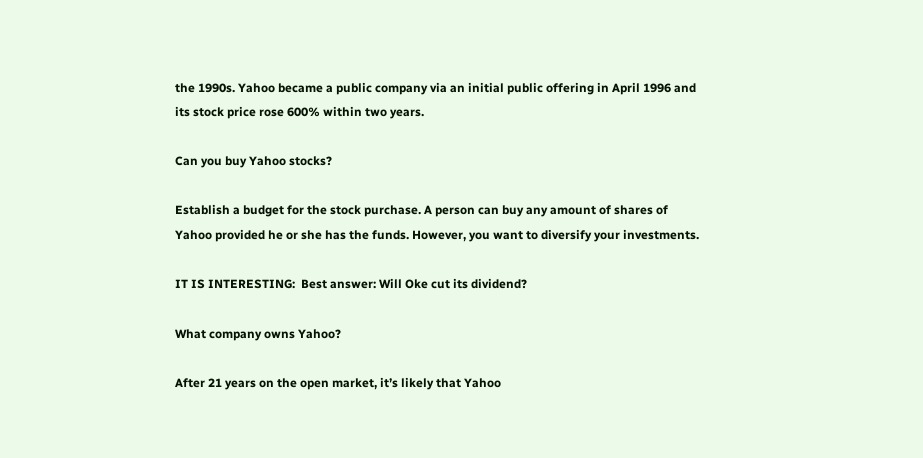the 1990s. Yahoo became a public company via an initial public offering in April 1996 and its stock price rose 600% within two years.

Can you buy Yahoo stocks?

Establish a budget for the stock purchase. A person can buy any amount of shares of Yahoo provided he or she has the funds. However, you want to diversify your investments.

IT IS INTERESTING:  Best answer: Will Oke cut its dividend?

What company owns Yahoo?

After 21 years on the open market, it’s likely that Yahoo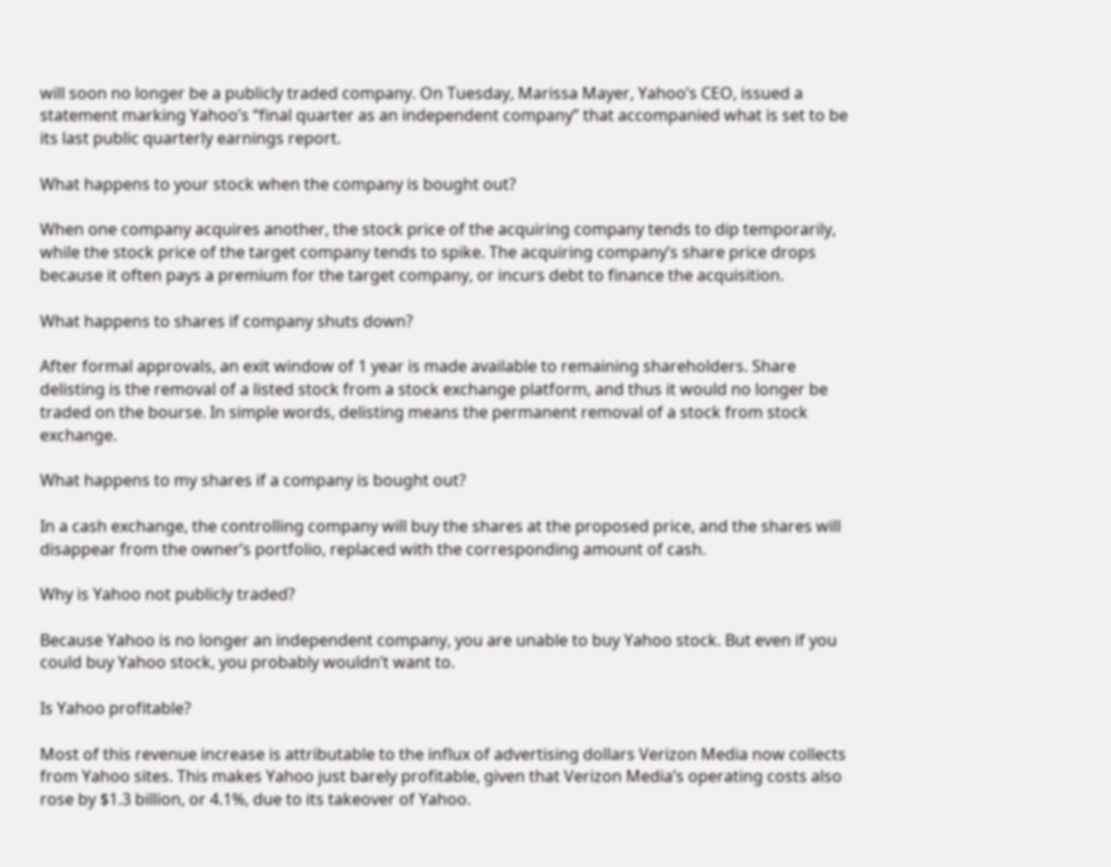will soon no longer be a publicly traded company. On Tuesday, Marissa Mayer, Yahoo’s CEO, issued a statement marking Yahoo’s “final quarter as an independent company” that accompanied what is set to be its last public quarterly earnings report.

What happens to your stock when the company is bought out?

When one company acquires another, the stock price of the acquiring company tends to dip temporarily, while the stock price of the target company tends to spike. The acquiring company’s share price drops because it often pays a premium for the target company, or incurs debt to finance the acquisition.

What happens to shares if company shuts down?

After formal approvals, an exit window of 1 year is made available to remaining shareholders. Share delisting is the removal of a listed stock from a stock exchange platform, and thus it would no longer be traded on the bourse. In simple words, delisting means the permanent removal of a stock from stock exchange.

What happens to my shares if a company is bought out?

In a cash exchange, the controlling company will buy the shares at the proposed price, and the shares will disappear from the owner’s portfolio, replaced with the corresponding amount of cash.

Why is Yahoo not publicly traded?

Because Yahoo is no longer an independent company, you are unable to buy Yahoo stock. But even if you could buy Yahoo stock, you probably wouldn’t want to.

Is Yahoo profitable?

Most of this revenue increase is attributable to the influx of advertising dollars Verizon Media now collects from Yahoo sites. This makes Yahoo just barely profitable, given that Verizon Media’s operating costs also rose by $1.3 billion, or 4.1%, due to its takeover of Yahoo.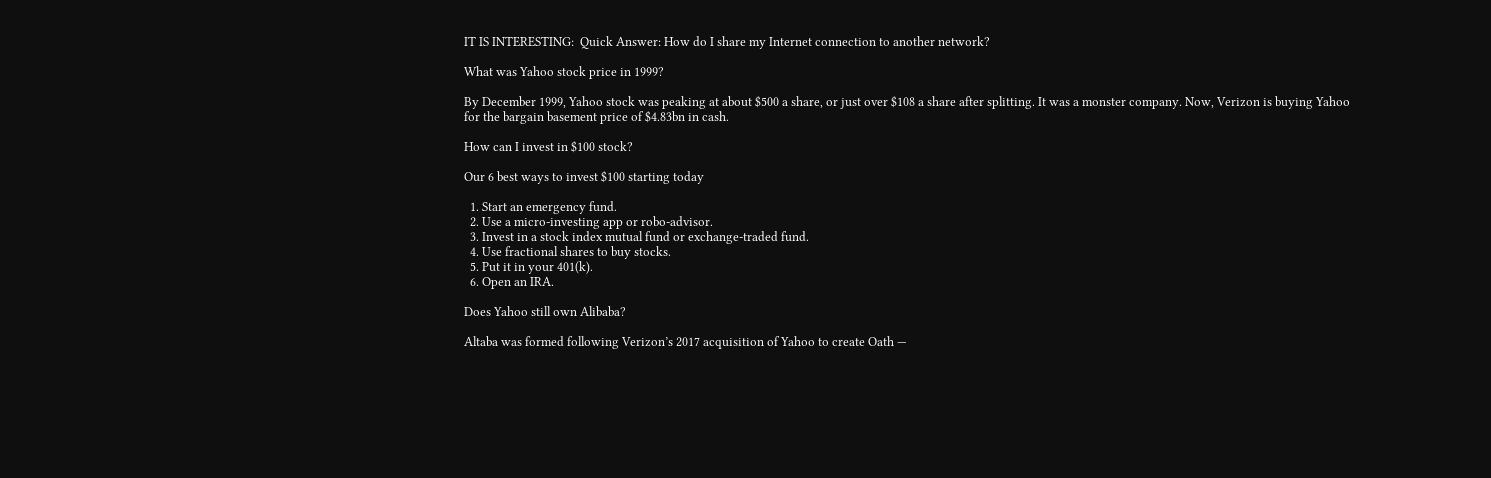IT IS INTERESTING:  Quick Answer: How do I share my Internet connection to another network?

What was Yahoo stock price in 1999?

By December 1999, Yahoo stock was peaking at about $500 a share, or just over $108 a share after splitting. It was a monster company. Now, Verizon is buying Yahoo for the bargain basement price of $4.83bn in cash.

How can I invest in $100 stock?

Our 6 best ways to invest $100 starting today

  1. Start an emergency fund.
  2. Use a micro-investing app or robo-advisor.
  3. Invest in a stock index mutual fund or exchange-traded fund.
  4. Use fractional shares to buy stocks.
  5. Put it in your 401(k).
  6. Open an IRA.

Does Yahoo still own Alibaba?

Altaba was formed following Verizon’s 2017 acquisition of Yahoo to create Oath —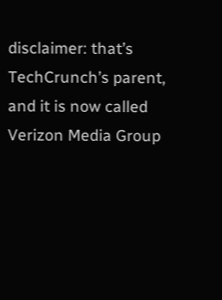disclaimer: that’s TechCrunch’s parent, and it is now called Verizon Media Group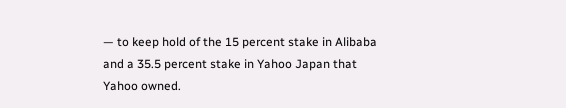— to keep hold of the 15 percent stake in Alibaba and a 35.5 percent stake in Yahoo Japan that Yahoo owned.